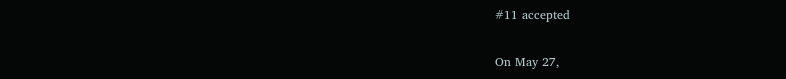#11 accepted

On May 27,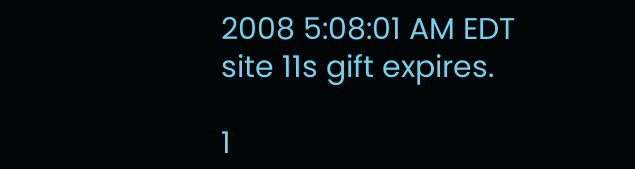2008 5:08:01 AM EDT site 11s gift expires.

1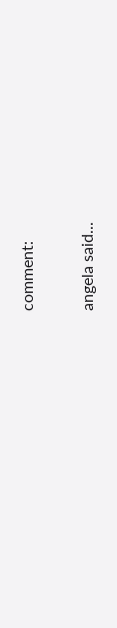comment:

angela said...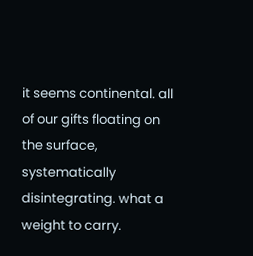it seems continental. all of our gifts floating on the surface, systematically disintegrating. what a weight to carry.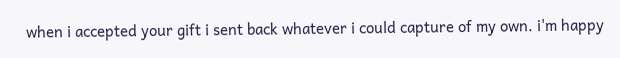when i accepted your gift i sent back whatever i could capture of my own. i'm happy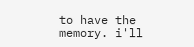to have the memory. i'll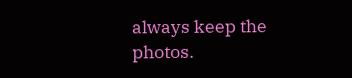always keep the photos.